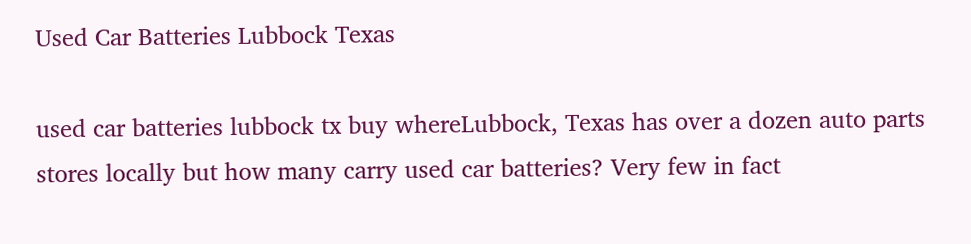Used Car Batteries Lubbock Texas

used car batteries lubbock tx buy whereLubbock, Texas has over a dozen auto parts stores locally but how many carry used car batteries? Very few in fact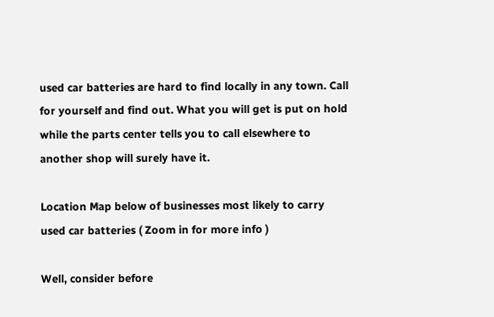used car batteries are hard to find locally in any town. Call for yourself and find out. What you will get is put on hold while the parts center tells you to call elsewhere to another shop will surely have it.

Location Map below of businesses most likely to carry used car batteries ( Zoom in for more info )

Well, consider before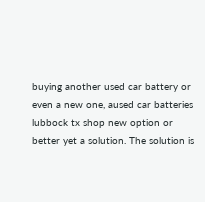buying another used car battery or even a new one, aused car batteries lubbock tx shop new option or better yet a solution. The solution is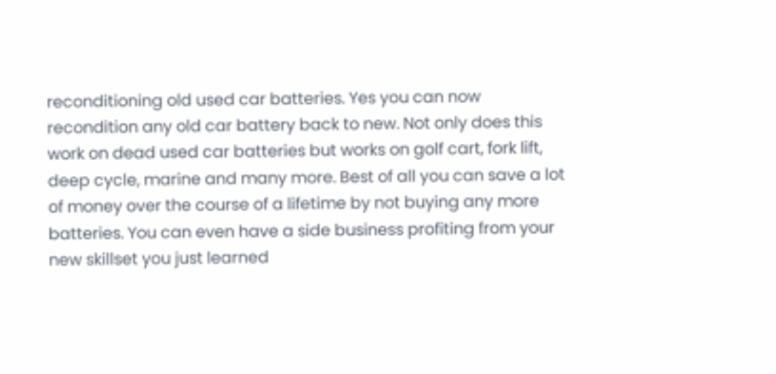reconditioning old used car batteries. Yes you can now recondition any old car battery back to new. Not only does this work on dead used car batteries but works on golf cart, fork lift, deep cycle, marine and many more. Best of all you can save a lot of money over the course of a lifetime by not buying any more batteries. You can even have a side business profiting from your new skillset you just learned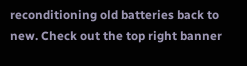reconditioning old batteries back to new. Check out the top right banner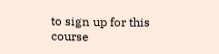to sign up for this course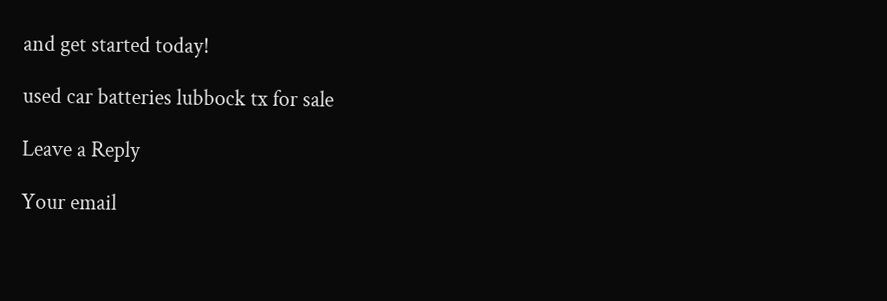and get started today!

used car batteries lubbock tx for sale

Leave a Reply

Your email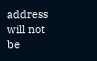address will not be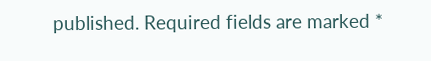published. Required fields are marked *